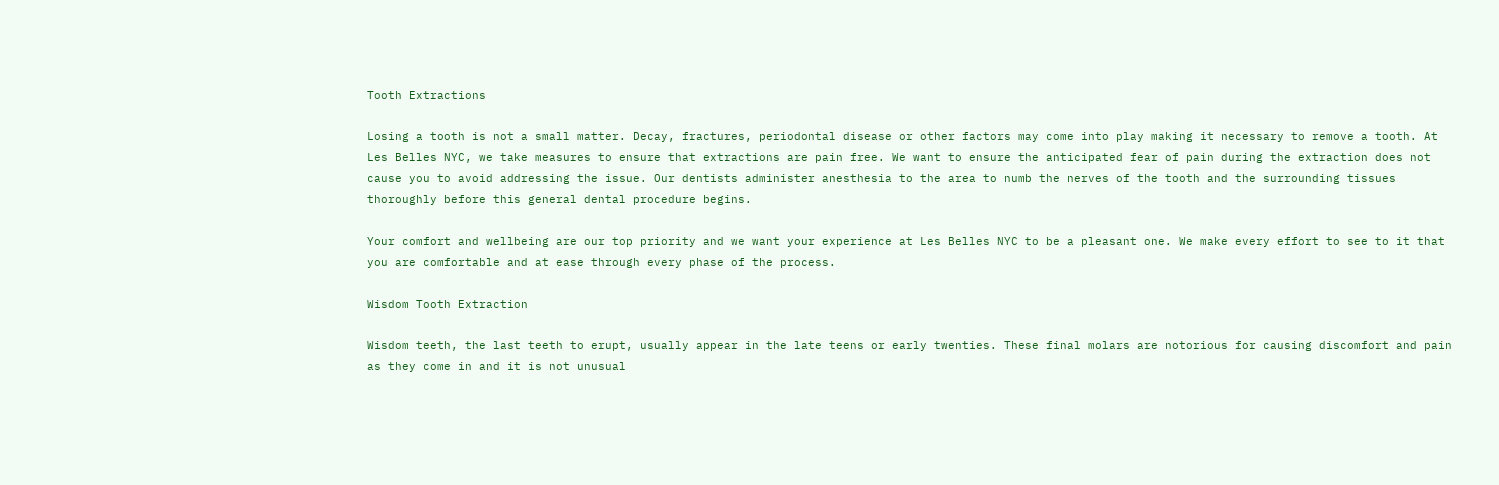Tooth Extractions

Losing a tooth is not a small matter. Decay, fractures, periodontal disease or other factors may come into play making it necessary to remove a tooth. At Les Belles NYC, we take measures to ensure that extractions are pain free. We want to ensure the anticipated fear of pain during the extraction does not cause you to avoid addressing the issue. Our dentists administer anesthesia to the area to numb the nerves of the tooth and the surrounding tissues thoroughly before this general dental procedure begins.

Your comfort and wellbeing are our top priority and we want your experience at Les Belles NYC to be a pleasant one. We make every effort to see to it that you are comfortable and at ease through every phase of the process.

Wisdom Tooth Extraction

Wisdom teeth, the last teeth to erupt, usually appear in the late teens or early twenties. These final molars are notorious for causing discomfort and pain as they come in and it is not unusual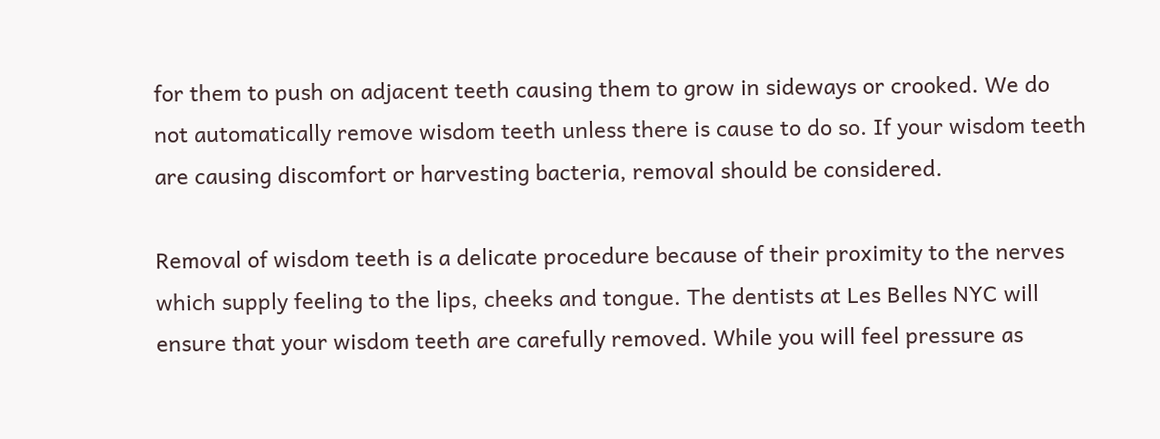for them to push on adjacent teeth causing them to grow in sideways or crooked. We do not automatically remove wisdom teeth unless there is cause to do so. If your wisdom teeth are causing discomfort or harvesting bacteria, removal should be considered.

Removal of wisdom teeth is a delicate procedure because of their proximity to the nerves which supply feeling to the lips, cheeks and tongue. The dentists at Les Belles NYC will ensure that your wisdom teeth are carefully removed. While you will feel pressure as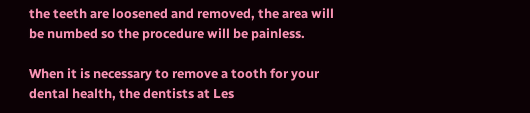the teeth are loosened and removed, the area will be numbed so the procedure will be painless.

When it is necessary to remove a tooth for your dental health, the dentists at Les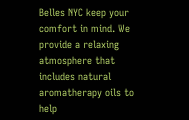Belles NYC keep your comfort in mind. We provide a relaxing atmosphere that includes natural aromatherapy oils to help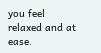you feel relaxed and at ease.